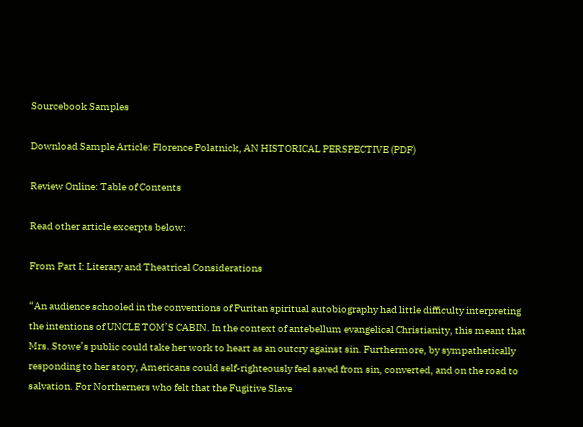Sourcebook Samples

Download Sample Article: Florence Polatnick, AN HISTORICAL PERSPECTIVE (PDF)

Review Online: Table of Contents

Read other article excerpts below:

From Part I: Literary and Theatrical Considerations

“An audience schooled in the conventions of Puritan spiritual autobiography had little difficulty interpreting the intentions of UNCLE TOM’S CABIN. In the context of antebellum evangelical Christianity, this meant that Mrs. Stowe’s public could take her work to heart as an outcry against sin. Furthermore, by sympathetically responding to her story, Americans could self-righteously feel saved from sin, converted, and on the road to salvation. For Northerners who felt that the Fugitive Slave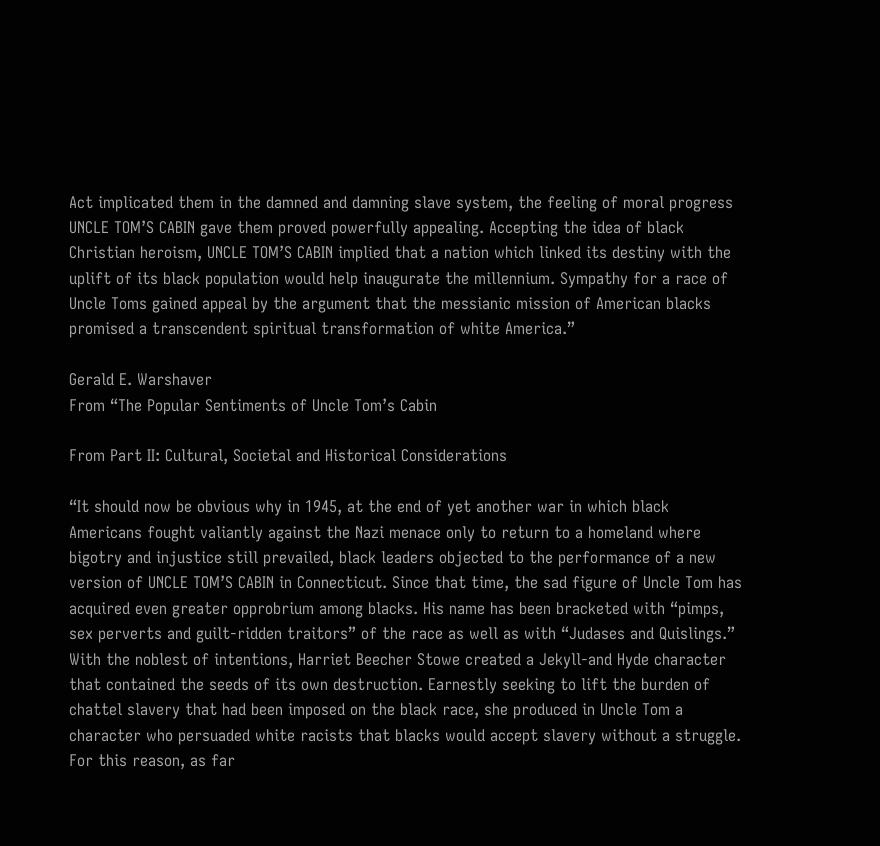Act implicated them in the damned and damning slave system, the feeling of moral progress UNCLE TOM’S CABIN gave them proved powerfully appealing. Accepting the idea of black Christian heroism, UNCLE TOM’S CABIN implied that a nation which linked its destiny with the uplift of its black population would help inaugurate the millennium. Sympathy for a race of Uncle Toms gained appeal by the argument that the messianic mission of American blacks promised a transcendent spiritual transformation of white America.”

Gerald E. Warshaver
From “The Popular Sentiments of Uncle Tom’s Cabin

From Part II: Cultural, Societal and Historical Considerations

“It should now be obvious why in 1945, at the end of yet another war in which black Americans fought valiantly against the Nazi menace only to return to a homeland where bigotry and injustice still prevailed, black leaders objected to the performance of a new version of UNCLE TOM’S CABIN in Connecticut. Since that time, the sad figure of Uncle Tom has acquired even greater opprobrium among blacks. His name has been bracketed with “pimps, sex perverts and guilt-ridden traitors” of the race as well as with “Judases and Quislings.” With the noblest of intentions, Harriet Beecher Stowe created a Jekyll-and Hyde character that contained the seeds of its own destruction. Earnestly seeking to lift the burden of chattel slavery that had been imposed on the black race, she produced in Uncle Tom a character who persuaded white racists that blacks would accept slavery without a struggle. For this reason, as far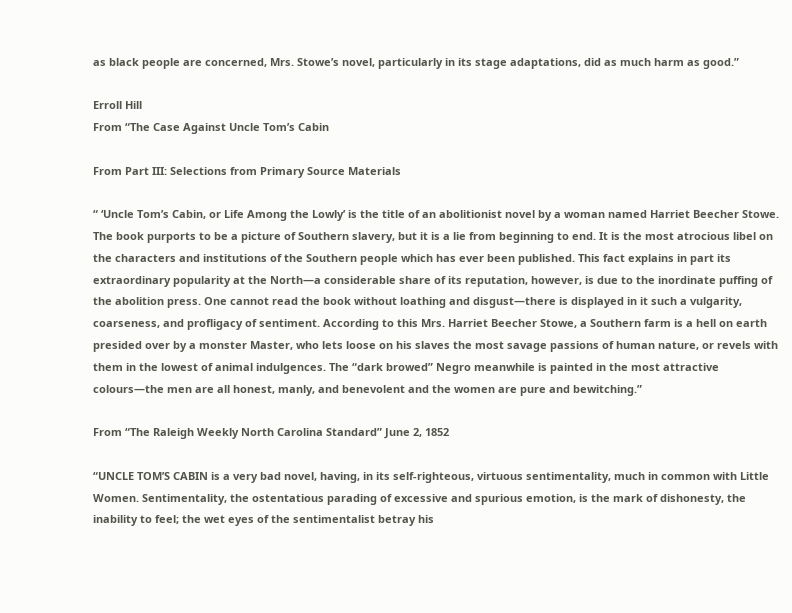as black people are concerned, Mrs. Stowe’s novel, particularly in its stage adaptations, did as much harm as good.”

Erroll Hill
From “The Case Against Uncle Tom’s Cabin

From Part III: Selections from Primary Source Materials

“ ‘Uncle Tom’s Cabin, or Life Among the Lowly’ is the title of an abolitionist novel by a woman named Harriet Beecher Stowe. The book purports to be a picture of Southern slavery, but it is a lie from beginning to end. It is the most atrocious libel on the characters and institutions of the Southern people which has ever been published. This fact explains in part its extraordinary popularity at the North—a considerable share of its reputation, however, is due to the inordinate puffing of the abolition press. One cannot read the book without loathing and disgust—there is displayed in it such a vulgarity, coarseness, and profligacy of sentiment. According to this Mrs. Harriet Beecher Stowe, a Southern farm is a hell on earth presided over by a monster Master, who lets loose on his slaves the most savage passions of human nature, or revels with them in the lowest of animal indulgences. The “dark browed” Negro meanwhile is painted in the most attractive colours—the men are all honest, manly, and benevolent and the women are pure and bewitching.”

From “The Raleigh Weekly North Carolina Standard” June 2, 1852

“UNCLE TOM’S CABIN is a very bad novel, having, in its self-righteous, virtuous sentimentality, much in common with Little Women. Sentimentality, the ostentatious parading of excessive and spurious emotion, is the mark of dishonesty, the inability to feel; the wet eyes of the sentimentalist betray his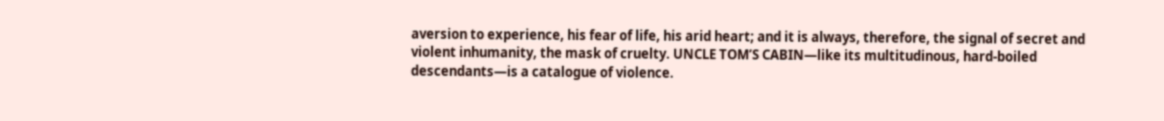aversion to experience, his fear of life, his arid heart; and it is always, therefore, the signal of secret and violent inhumanity, the mask of cruelty. UNCLE TOM’S CABIN—like its multitudinous, hard-boiled descendants—is a catalogue of violence.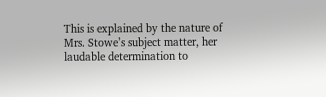This is explained by the nature of Mrs. Stowe’s subject matter, her laudable determination to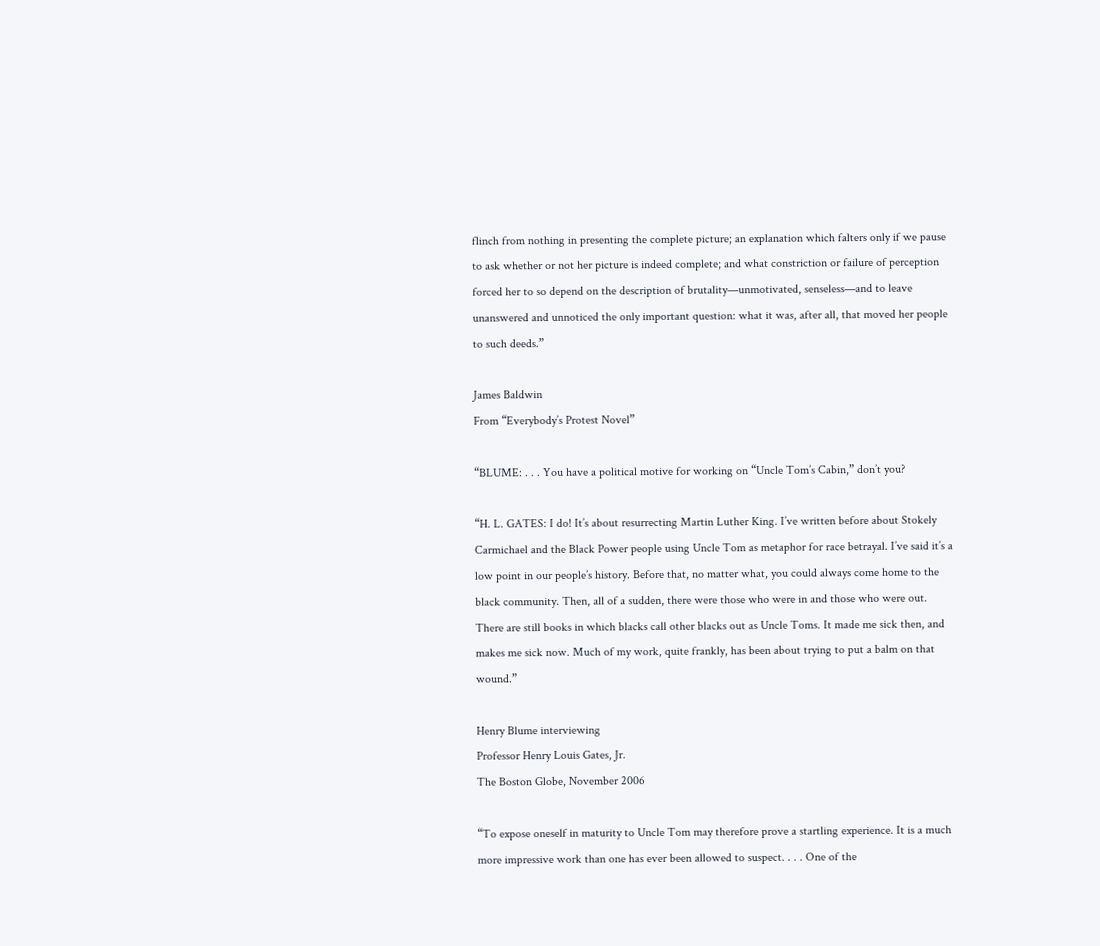flinch from nothing in presenting the complete picture; an explanation which falters only if we pause to ask whether or not her picture is indeed complete; and what constriction or failure of perception forced her to so depend on the description of brutality—unmotivated, senseless—and to leave unanswered and unnoticed the only important question: what it was, after all, that moved her people to such deeds.”

James Baldwin
From “Everybody’s Protest Novel”

“BLUME: . . . You have a political motive for working on “Uncle Tom’s Cabin,” don’t you?

“H. L. GATES: I do! It’s about resurrecting Martin Luther King. I’ve written before about Stokely Carmichael and the Black Power people using Uncle Tom as metaphor for race betrayal. I’ve said it’s a low point in our people’s history. Before that, no matter what, you could always come home to the black community. Then, all of a sudden, there were those who were in and those who were out. There are still books in which blacks call other blacks out as Uncle Toms. It made me sick then, and makes me sick now. Much of my work, quite frankly, has been about trying to put a balm on that wound.”

Henry Blume interviewing
Professor Henry Louis Gates, Jr.
The Boston Globe, November 2006

“To expose oneself in maturity to Uncle Tom may therefore prove a startling experience. It is a much more impressive work than one has ever been allowed to suspect. . . . One of the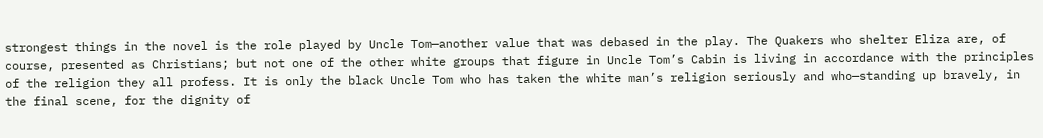strongest things in the novel is the role played by Uncle Tom—another value that was debased in the play. The Quakers who shelter Eliza are, of course, presented as Christians; but not one of the other white groups that figure in Uncle Tom’s Cabin is living in accordance with the principles of the religion they all profess. It is only the black Uncle Tom who has taken the white man’s religion seriously and who—standing up bravely, in the final scene, for the dignity of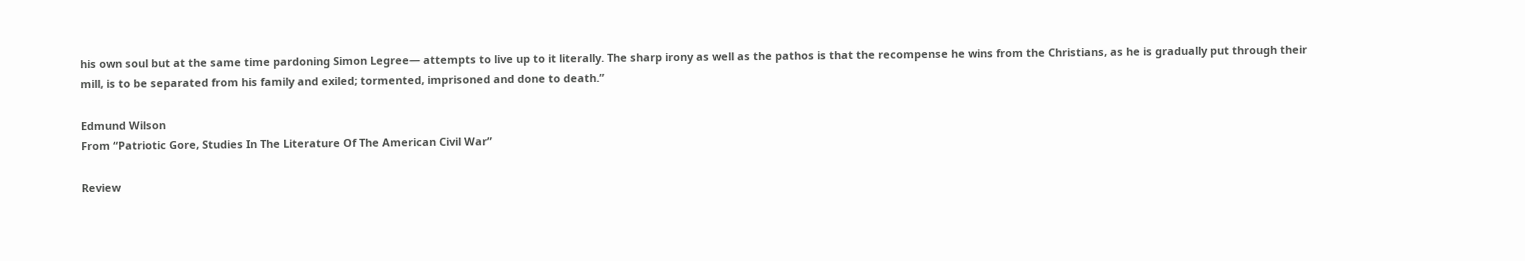his own soul but at the same time pardoning Simon Legree— attempts to live up to it literally. The sharp irony as well as the pathos is that the recompense he wins from the Christians, as he is gradually put through their mill, is to be separated from his family and exiled; tormented, imprisoned and done to death.”

Edmund Wilson
From “Patriotic Gore, Studies In The Literature Of The American Civil War”

Review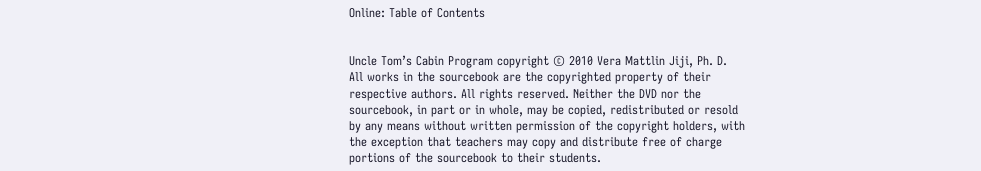Online: Table of Contents


Uncle Tom’s Cabin Program copyright © 2010 Vera Mattlin Jiji, Ph. D.
All works in the sourcebook are the copyrighted property of their respective authors. All rights reserved. Neither the DVD nor the sourcebook, in part or in whole, may be copied, redistributed or resold by any means without written permission of the copyright holders, with the exception that teachers may copy and distribute free of charge portions of the sourcebook to their students.